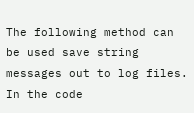The following method can be used save string messages out to log files.  In the code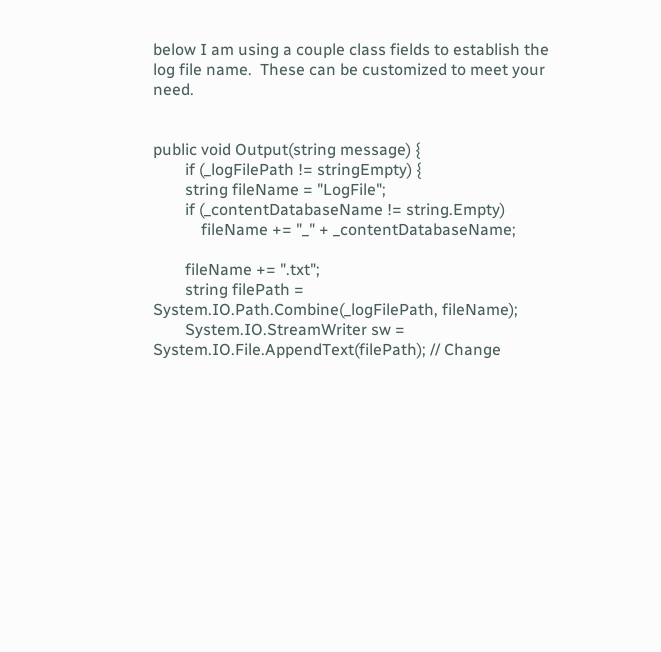below I am using a couple class fields to establish the log file name.  These can be customized to meet your need.


public void Output(string message) {
        if (_logFilePath != stringEmpty) {
        string fileName = "LogFile";
        if (_contentDatabaseName != string.Empty)
            fileName += "_" + _contentDatabaseName;

        fileName += ".txt";
        string filePath = System.IO.Path.Combine(_logFilePath, fileName);
        System.IO.StreamWriter sw = System.IO.File.AppendText(filePath); // Change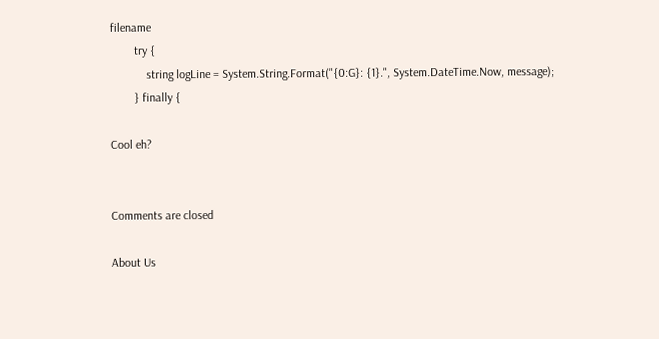filename
        try {
            string logLine = System.String.Format("{0:G}: {1}.", System.DateTime.Now, message);
        } finally {

Cool eh?


Comments are closed

About Us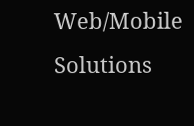Web/Mobile Solutions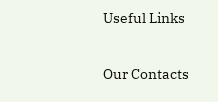Useful Links

Our Contacts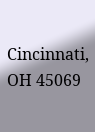Cincinnati, OH 45069